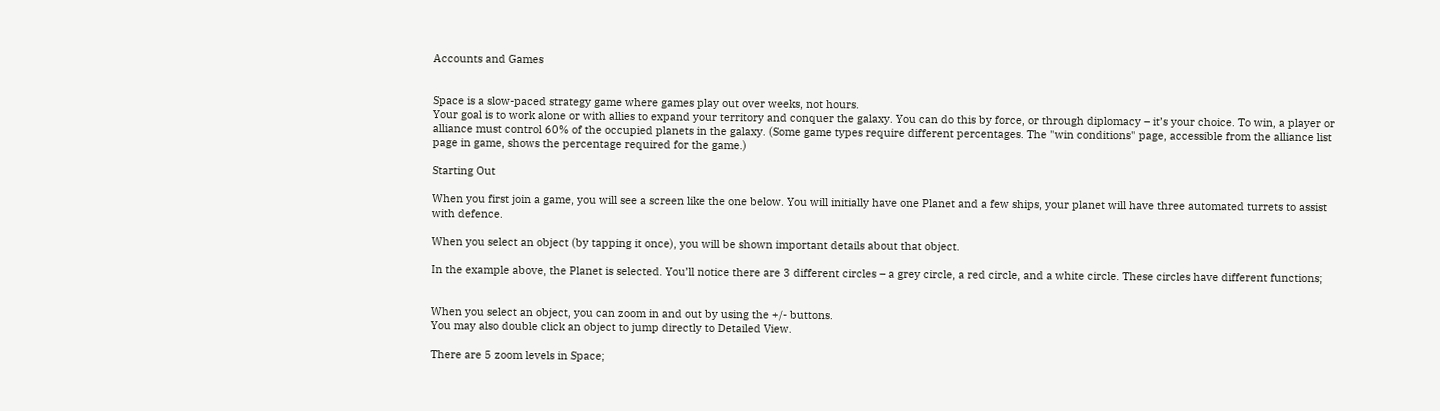Accounts and Games


Space is a slow-paced strategy game where games play out over weeks, not hours.
Your goal is to work alone or with allies to expand your territory and conquer the galaxy. You can do this by force, or through diplomacy – it’s your choice. To win, a player or alliance must control 60% of the occupied planets in the galaxy. (Some game types require different percentages. The "win conditions" page, accessible from the alliance list page in game, shows the percentage required for the game.)

Starting Out

When you first join a game, you will see a screen like the one below. You will initially have one Planet and a few ships, your planet will have three automated turrets to assist with defence.

When you select an object (by tapping it once), you will be shown important details about that object.

In the example above, the Planet is selected. You’ll notice there are 3 different circles – a grey circle, a red circle, and a white circle. These circles have different functions;


When you select an object, you can zoom in and out by using the +/- buttons.
You may also double click an object to jump directly to Detailed View.

There are 5 zoom levels in Space;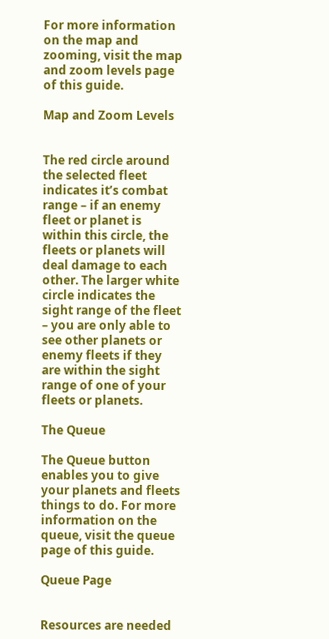For more information on the map and zooming, visit the map and zoom levels page of this guide.

Map and Zoom Levels


The red circle around the selected fleet indicates it’s combat range – if an enemy fleet or planet is within this circle, the fleets or planets will deal damage to each other. The larger white circle indicates the sight range of the fleet – you are only able to see other planets or enemy fleets if they are within the sight range of one of your fleets or planets.

The Queue

The Queue button enables you to give your planets and fleets things to do. For more information on the queue, visit the queue page of this guide.

Queue Page


Resources are needed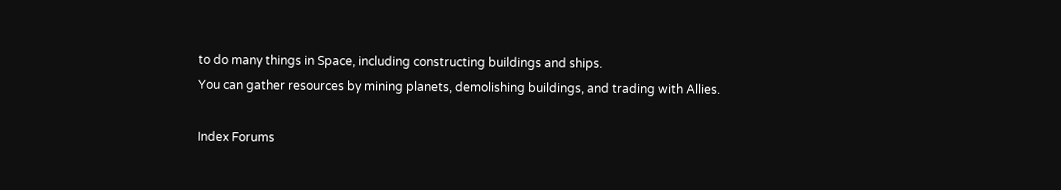to do many things in Space, including constructing buildings and ships.
You can gather resources by mining planets, demolishing buildings, and trading with Allies.

Index Forums